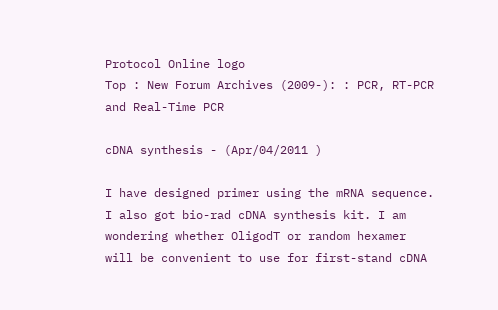Protocol Online logo
Top : New Forum Archives (2009-): : PCR, RT-PCR and Real-Time PCR

cDNA synthesis - (Apr/04/2011 )

I have designed primer using the mRNA sequence. I also got bio-rad cDNA synthesis kit. I am wondering whether OligodT or random hexamer will be convenient to use for first-stand cDNA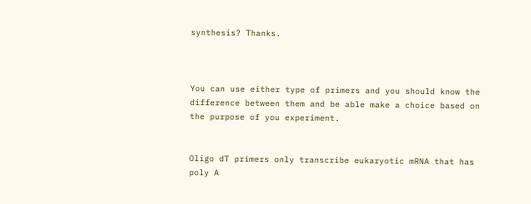synthesis? Thanks.



You can use either type of primers and you should know the difference between them and be able make a choice based on the purpose of you experiment.


Oligo dT primers only transcribe eukaryotic mRNA that has poly A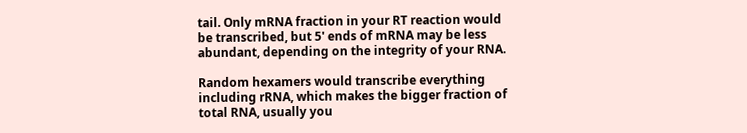tail. Only mRNA fraction in your RT reaction would be transcribed, but 5' ends of mRNA may be less abundant, depending on the integrity of your RNA.

Random hexamers would transcribe everything including rRNA, which makes the bigger fraction of total RNA, usually you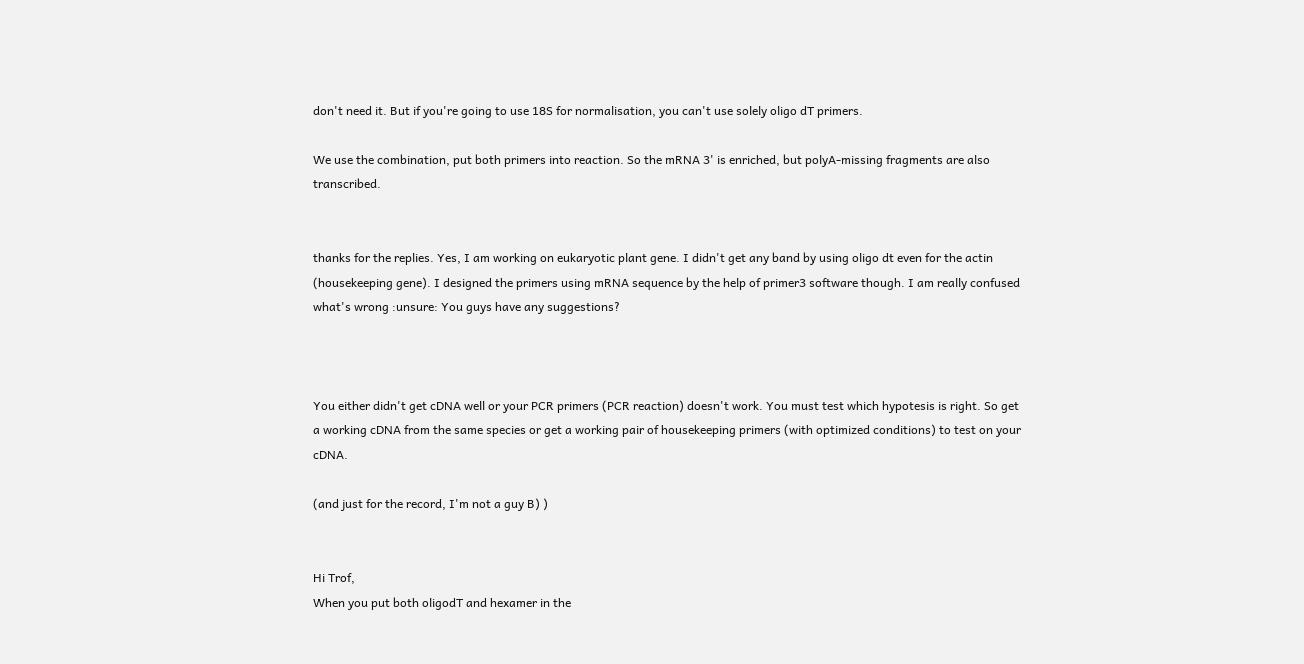don't need it. But if you're going to use 18S for normalisation, you can't use solely oligo dT primers.

We use the combination, put both primers into reaction. So the mRNA 3' is enriched, but polyA-missing fragments are also transcribed.


thanks for the replies. Yes, I am working on eukaryotic plant gene. I didn't get any band by using oligo dt even for the actin (housekeeping gene). I designed the primers using mRNA sequence by the help of primer3 software though. I am really confused what's wrong :unsure: You guys have any suggestions?



You either didn't get cDNA well or your PCR primers (PCR reaction) doesn't work. You must test which hypotesis is right. So get a working cDNA from the same species or get a working pair of housekeeping primers (with optimized conditions) to test on your cDNA.

(and just for the record, I'm not a guy B) )


Hi Trof,
When you put both oligodT and hexamer in the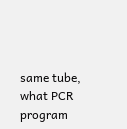same tube, what PCR program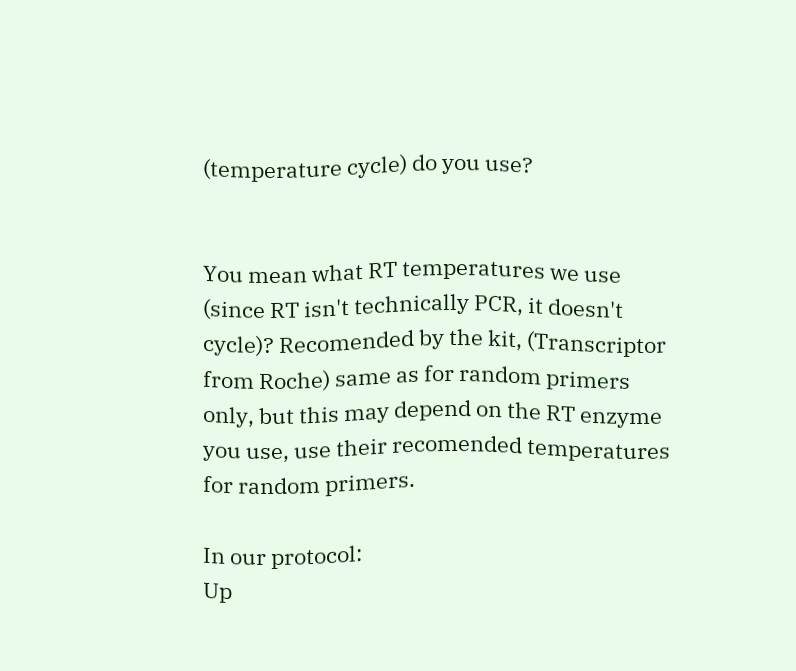(temperature cycle) do you use?


You mean what RT temperatures we use (since RT isn't technically PCR, it doesn't cycle)? Recomended by the kit, (Transcriptor from Roche) same as for random primers only, but this may depend on the RT enzyme you use, use their recomended temperatures for random primers.

In our protocol:
Up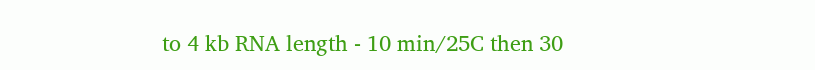to 4 kb RNA length - 10 min/25C then 30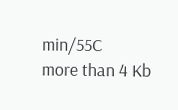min/55C
more than 4 Kb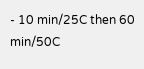- 10 min/25C then 60 min/50C